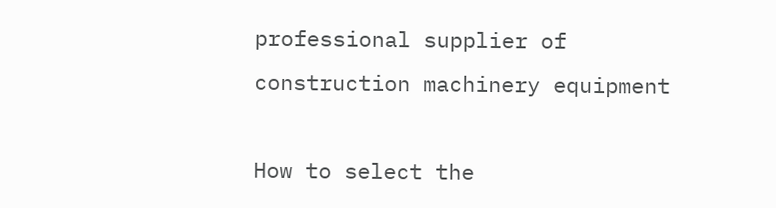professional supplier of
construction machinery equipment

How to select the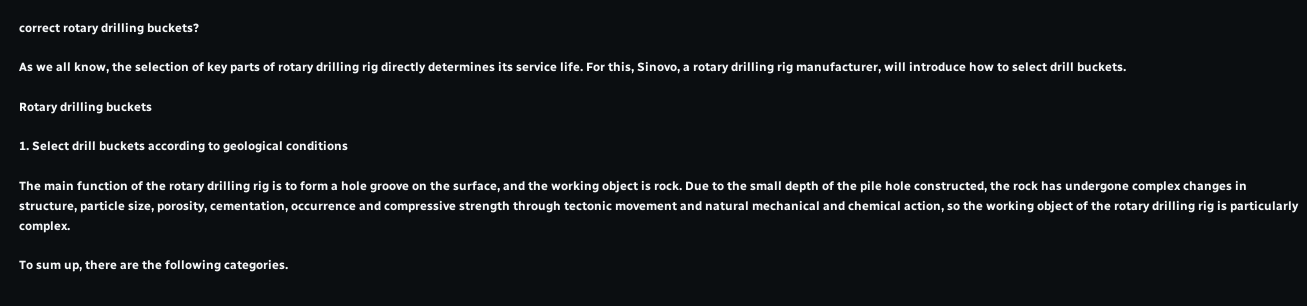correct rotary drilling buckets?

As we all know, the selection of key parts of rotary drilling rig directly determines its service life. For this, Sinovo, a rotary drilling rig manufacturer, will introduce how to select drill buckets.

Rotary drilling buckets

1. Select drill buckets according to geological conditions

The main function of the rotary drilling rig is to form a hole groove on the surface, and the working object is rock. Due to the small depth of the pile hole constructed, the rock has undergone complex changes in structure, particle size, porosity, cementation, occurrence and compressive strength through tectonic movement and natural mechanical and chemical action, so the working object of the rotary drilling rig is particularly complex.

To sum up, there are the following categories.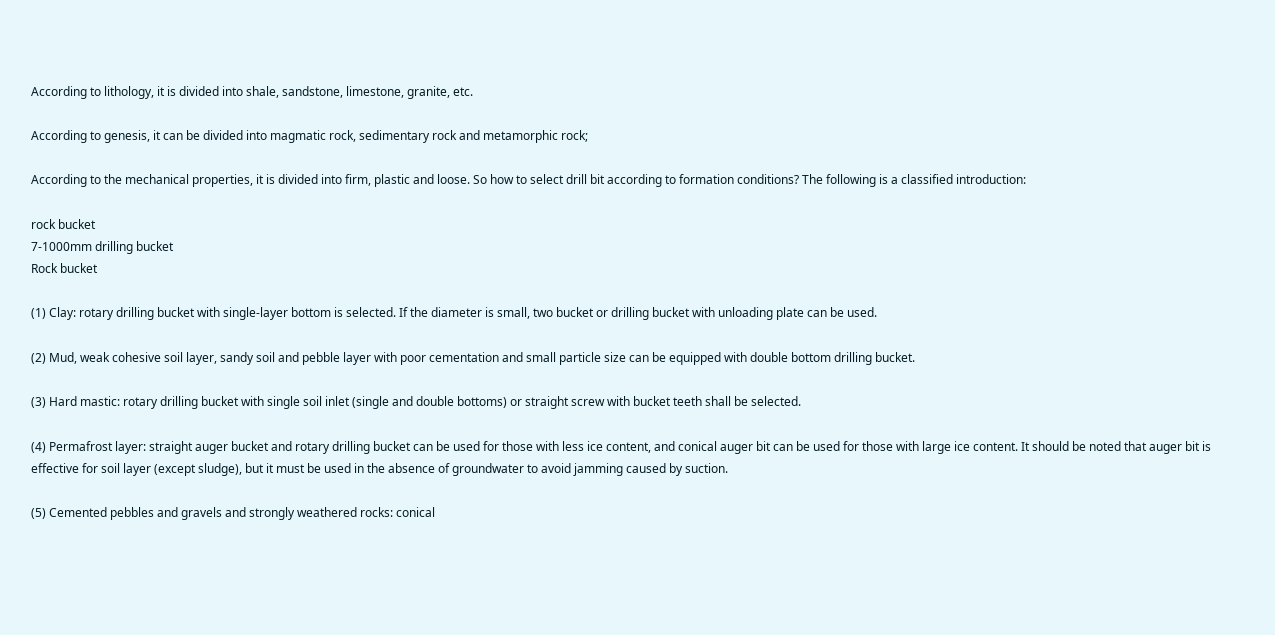According to lithology, it is divided into shale, sandstone, limestone, granite, etc.

According to genesis, it can be divided into magmatic rock, sedimentary rock and metamorphic rock;

According to the mechanical properties, it is divided into firm, plastic and loose. So how to select drill bit according to formation conditions? The following is a classified introduction:

rock bucket
7-1000mm drilling bucket
Rock bucket

(1) Clay: rotary drilling bucket with single-layer bottom is selected. If the diameter is small, two bucket or drilling bucket with unloading plate can be used.

(2) Mud, weak cohesive soil layer, sandy soil and pebble layer with poor cementation and small particle size can be equipped with double bottom drilling bucket.

(3) Hard mastic: rotary drilling bucket with single soil inlet (single and double bottoms) or straight screw with bucket teeth shall be selected.

(4) Permafrost layer: straight auger bucket and rotary drilling bucket can be used for those with less ice content, and conical auger bit can be used for those with large ice content. It should be noted that auger bit is effective for soil layer (except sludge), but it must be used in the absence of groundwater to avoid jamming caused by suction.

(5) Cemented pebbles and gravels and strongly weathered rocks: conical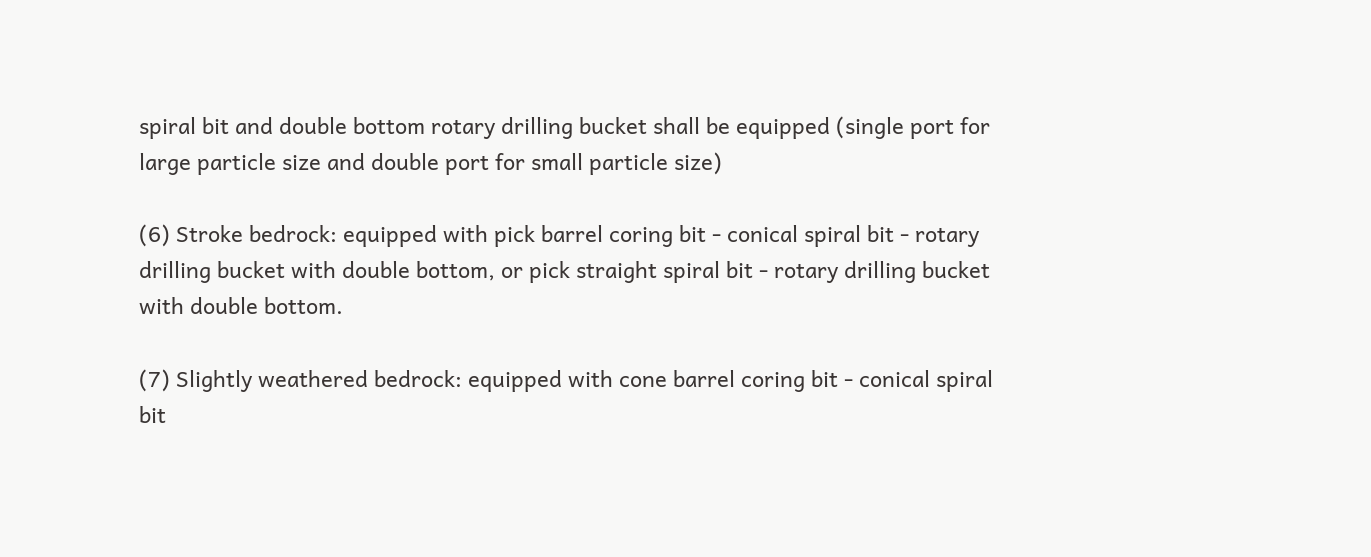spiral bit and double bottom rotary drilling bucket shall be equipped (single port for large particle size and double port for small particle size)

(6) Stroke bedrock: equipped with pick barrel coring bit - conical spiral bit - rotary drilling bucket with double bottom, or pick straight spiral bit - rotary drilling bucket with double bottom.

(7) Slightly weathered bedrock: equipped with cone barrel coring bit - conical spiral bit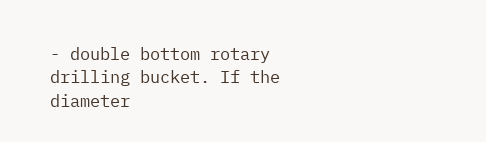- double bottom rotary drilling bucket. If the diameter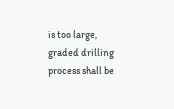is too large, graded drilling process shall be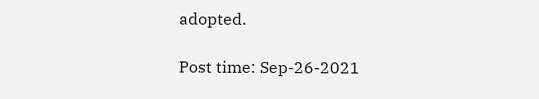adopted.

Post time: Sep-26-2021